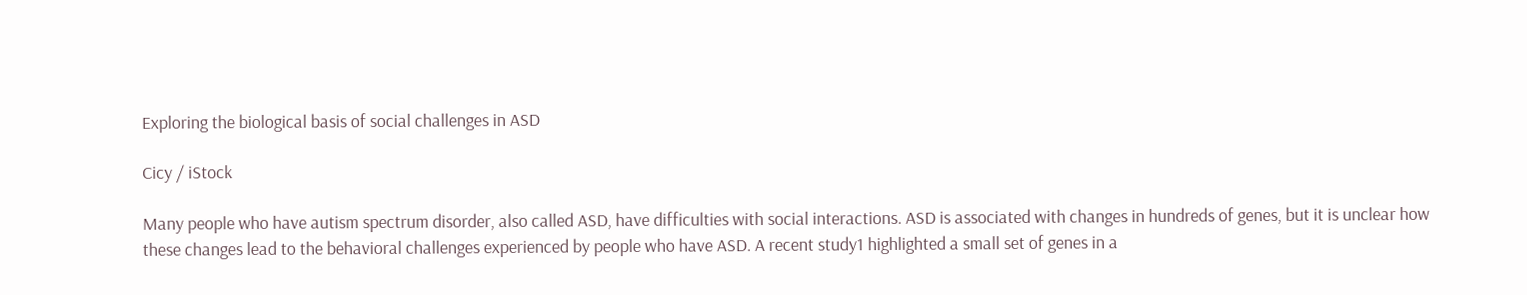Exploring the biological basis of social challenges in ASD

Cicy / iStock

Many people who have autism spectrum disorder, also called ASD, have difficulties with social interactions. ASD is associated with changes in hundreds of genes, but it is unclear how these changes lead to the behavioral challenges experienced by people who have ASD. A recent study1 highlighted a small set of genes in a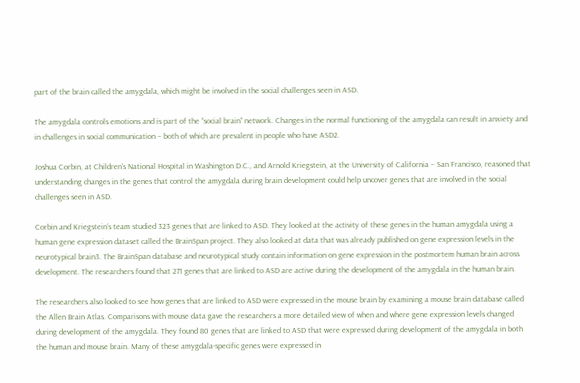part of the brain called the amygdala, which might be involved in the social challenges seen in ASD.

The amygdala controls emotions and is part of the “social brain” network. Changes in the normal functioning of the amygdala can result in anxiety and in challenges in social communication – both of which are prevalent in people who have ASD2.

Joshua Corbin, at Children’s National Hospital in Washington D.C., and Arnold Kriegstein, at the University of California – San Francisco, reasoned that understanding changes in the genes that control the amygdala during brain development could help uncover genes that are involved in the social challenges seen in ASD.

Corbin and Kriegstein’s team studied 323 genes that are linked to ASD. They looked at the activity of these genes in the human amygdala using a human gene expression dataset called the BrainSpan project. They also looked at data that was already published on gene expression levels in the neurotypical brain3. The BrainSpan database and neurotypical study contain information on gene expression in the postmortem human brain across development. The researchers found that 271 genes that are linked to ASD are active during the development of the amygdala in the human brain.

The researchers also looked to see how genes that are linked to ASD were expressed in the mouse brain by examining a mouse brain database called the Allen Brain Atlas. Comparisons with mouse data gave the researchers a more detailed view of when and where gene expression levels changed during development of the amygdala. They found 80 genes that are linked to ASD that were expressed during development of the amygdala in both the human and mouse brain. Many of these amygdala-specific genes were expressed in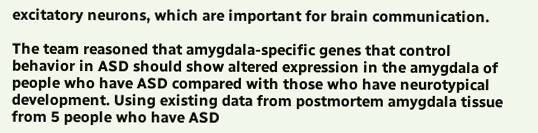excitatory neurons, which are important for brain communication.

The team reasoned that amygdala-specific genes that control behavior in ASD should show altered expression in the amygdala of people who have ASD compared with those who have neurotypical development. Using existing data from postmortem amygdala tissue from 5 people who have ASD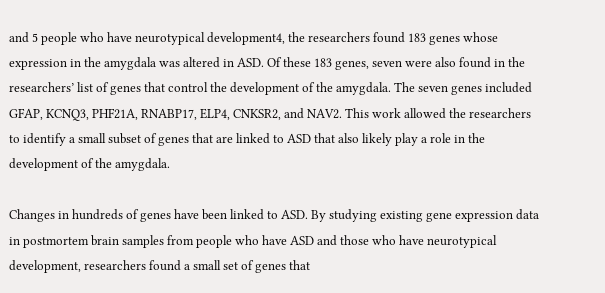and 5 people who have neurotypical development4, the researchers found 183 genes whose expression in the amygdala was altered in ASD. Of these 183 genes, seven were also found in the researchers’ list of genes that control the development of the amygdala. The seven genes included GFAP, KCNQ3, PHF21A, RNABP17, ELP4, CNKSR2, and NAV2. This work allowed the researchers to identify a small subset of genes that are linked to ASD that also likely play a role in the development of the amygdala.

Changes in hundreds of genes have been linked to ASD. By studying existing gene expression data in postmortem brain samples from people who have ASD and those who have neurotypical development, researchers found a small set of genes that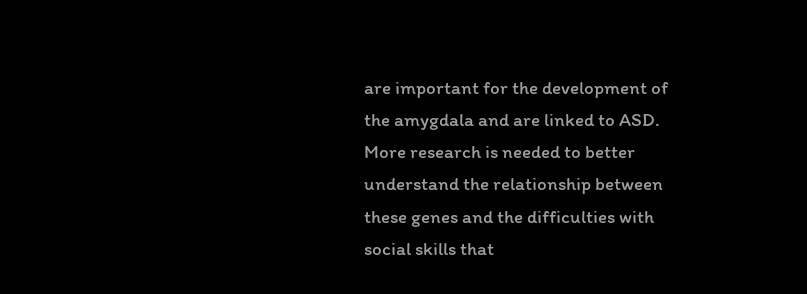are important for the development of the amygdala and are linked to ASD. More research is needed to better understand the relationship between these genes and the difficulties with social skills that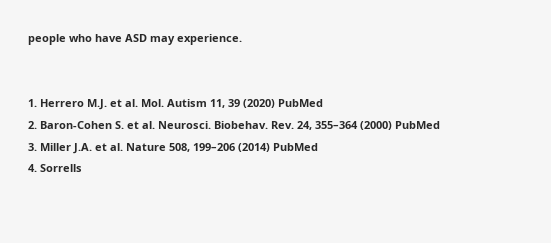people who have ASD may experience.


1. Herrero M.J. et al. Mol. Autism 11, 39 (2020) PubMed
2. Baron-Cohen S. et al. Neurosci. Biobehav. Rev. 24, 355–364 (2000) PubMed
3. Miller J.A. et al. Nature 508, 199–206 (2014) PubMed
4. Sorrells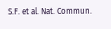S.F. et al. Nat. Commun.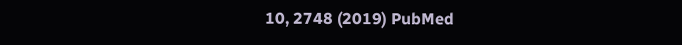10, 2748 (2019) PubMed